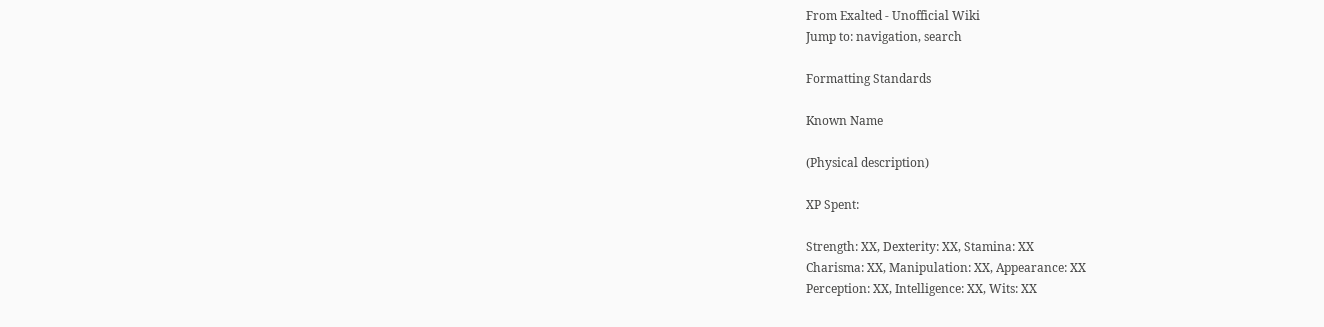From Exalted - Unofficial Wiki
Jump to: navigation, search

Formatting Standards

Known Name

(Physical description)

XP Spent:

Strength: XX, Dexterity: XX, Stamina: XX
Charisma: XX, Manipulation: XX, Appearance: XX
Perception: XX, Intelligence: XX, Wits: XX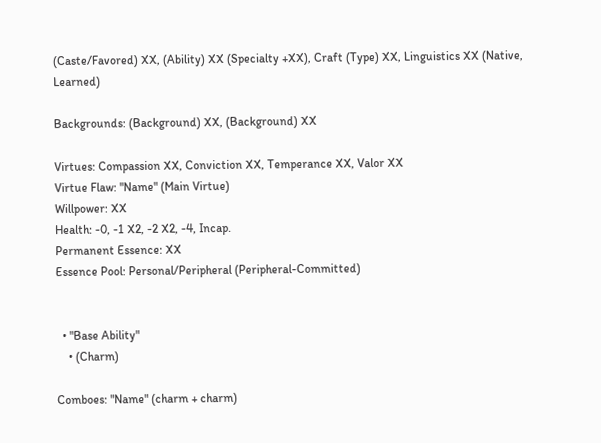(Caste/Favored) XX, (Ability) XX (Specialty +XX), Craft (Type) XX, Linguistics XX (Native, Learned)

Backgrounds: (Background) XX, (Background) XX

Virtues: Compassion XX, Conviction XX, Temperance XX, Valor XX
Virtue Flaw: "Name" (Main Virtue)
Willpower: XX
Health: -0, -1 X2, -2 X2, -4, Incap.
Permanent Essence: XX
Essence Pool: Personal/Peripheral (Peripheral-Committed)


  • "Base Ability"
    • (Charm)

Comboes: "Name" (charm + charm)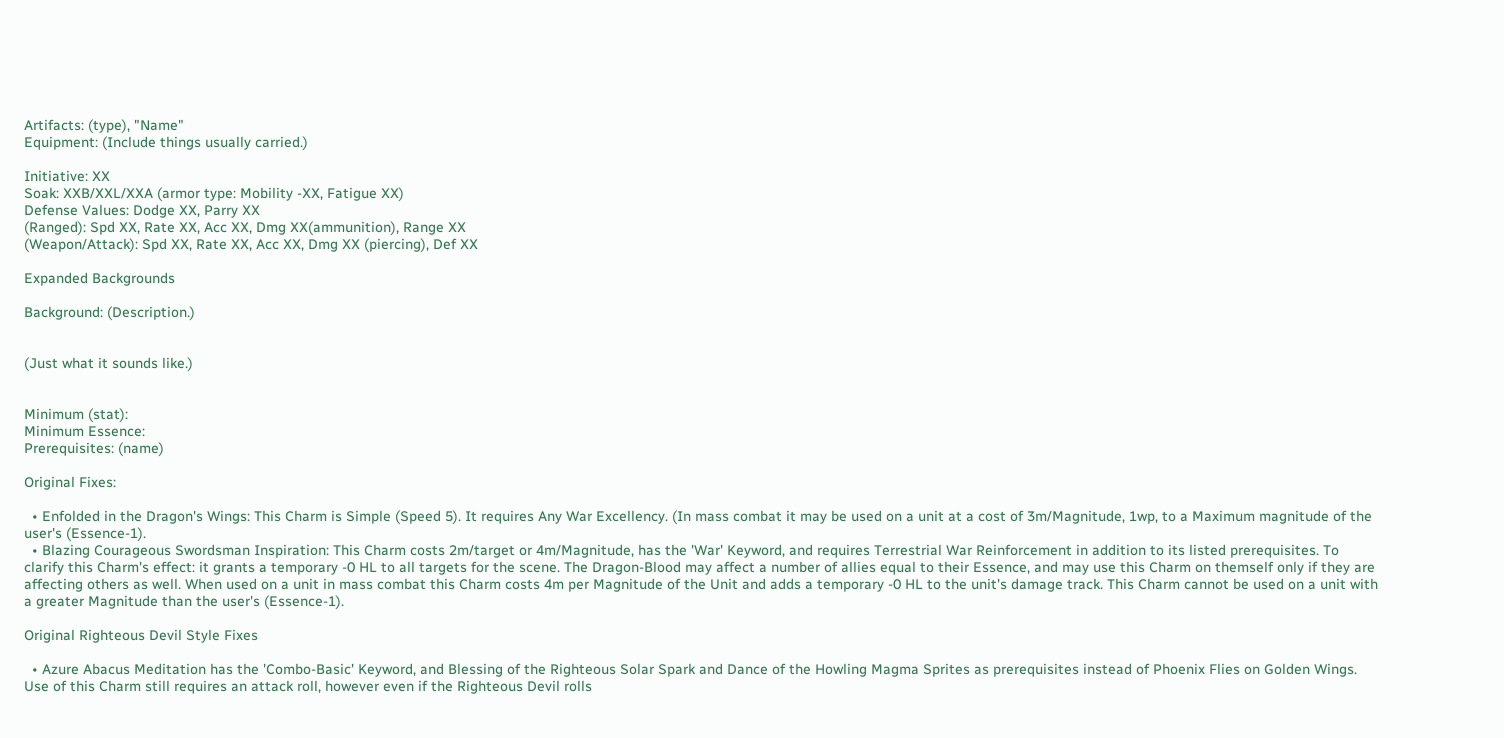Artifacts: (type), "Name"
Equipment: (Include things usually carried.)

Initiative: XX
Soak: XXB/XXL/XXA (armor type: Mobility -XX, Fatigue XX)
Defense Values: Dodge XX, Parry XX
(Ranged): Spd XX, Rate XX, Acc XX, Dmg XX(ammunition), Range XX
(Weapon/Attack): Spd XX, Rate XX, Acc XX, Dmg XX (piercing), Def XX

Expanded Backgrounds

Background: (Description.)


(Just what it sounds like.)


Minimum (stat):
Minimum Essence:
Prerequisites: (name)

Original Fixes:

  • Enfolded in the Dragon's Wings: This Charm is Simple (Speed 5). It requires Any War Excellency. (In mass combat it may be used on a unit at a cost of 3m/Magnitude, 1wp, to a Maximum magnitude of the user's (Essence-1).
  • Blazing Courageous Swordsman Inspiration: This Charm costs 2m/target or 4m/Magnitude, has the 'War' Keyword, and requires Terrestrial War Reinforcement in addition to its listed prerequisites. To clarify this Charm's effect: it grants a temporary -0 HL to all targets for the scene. The Dragon-Blood may affect a number of allies equal to their Essence, and may use this Charm on themself only if they are affecting others as well. When used on a unit in mass combat this Charm costs 4m per Magnitude of the Unit and adds a temporary -0 HL to the unit's damage track. This Charm cannot be used on a unit with a greater Magnitude than the user's (Essence-1).

Original Righteous Devil Style Fixes

  • Azure Abacus Meditation has the 'Combo-Basic' Keyword, and Blessing of the Righteous Solar Spark and Dance of the Howling Magma Sprites as prerequisites instead of Phoenix Flies on Golden Wings. Use of this Charm still requires an attack roll, however even if the Righteous Devil rolls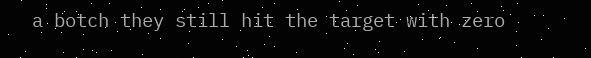a botch they still hit the target with zero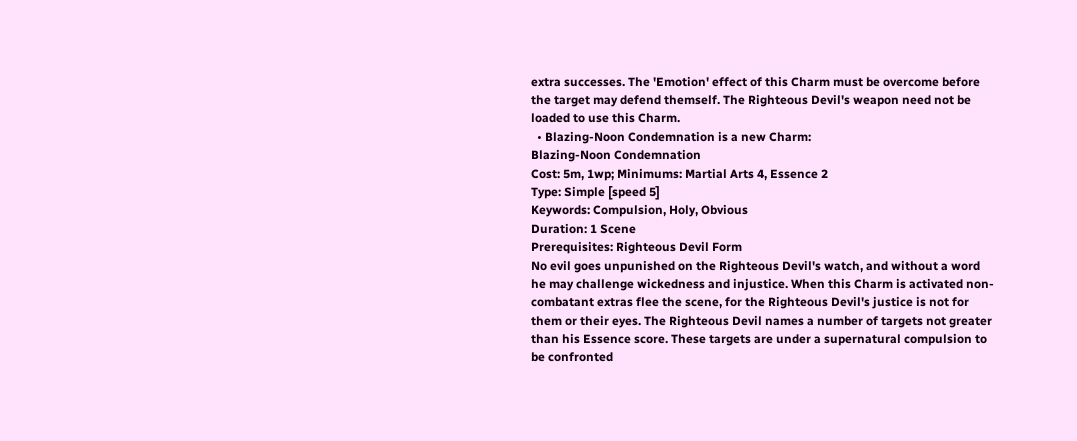extra successes. The 'Emotion' effect of this Charm must be overcome before the target may defend themself. The Righteous Devil's weapon need not be loaded to use this Charm.
  • Blazing-Noon Condemnation is a new Charm:
Blazing-Noon Condemnation
Cost: 5m, 1wp; Minimums: Martial Arts 4, Essence 2
Type: Simple [speed 5]
Keywords: Compulsion, Holy, Obvious
Duration: 1 Scene
Prerequisites: Righteous Devil Form
No evil goes unpunished on the Righteous Devil's watch, and without a word he may challenge wickedness and injustice. When this Charm is activated non-combatant extras flee the scene, for the Righteous Devil's justice is not for them or their eyes. The Righteous Devil names a number of targets not greater than his Essence score. These targets are under a supernatural compulsion to be confronted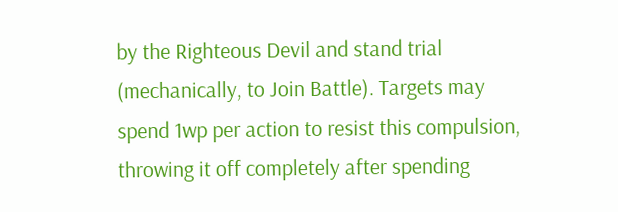by the Righteous Devil and stand trial (mechanically, to Join Battle). Targets may spend 1wp per action to resist this compulsion, throwing it off completely after spending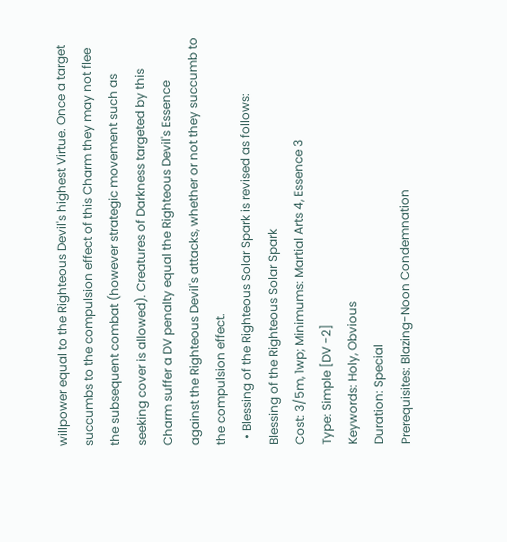willpower equal to the Righteous Devil's highest Virtue. Once a target succumbs to the compulsion effect of this Charm they may not flee the subsequent combat (however strategic movement such as seeking cover is allowed). Creatures of Darkness targeted by this Charm suffer a DV penalty equal the Righteous Devil's Essence against the Righteous Devil's attacks, whether or not they succumb to the compulsion effect.
  • Blessing of the Righteous Solar Spark is revised as follows:
Blessing of the Righteous Solar Spark
Cost: 3/5m, 1wp; Minimums: Martial Arts 4, Essence 3
Type: Simple [DV -2]
Keywords: Holy, Obvious
Duration: Special
Prerequisites: Blazing-Noon Condemnation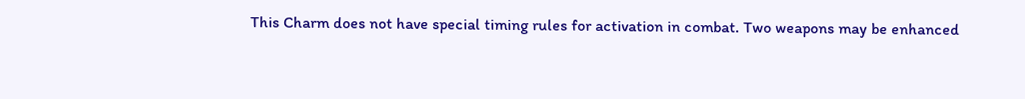This Charm does not have special timing rules for activation in combat. Two weapons may be enhanced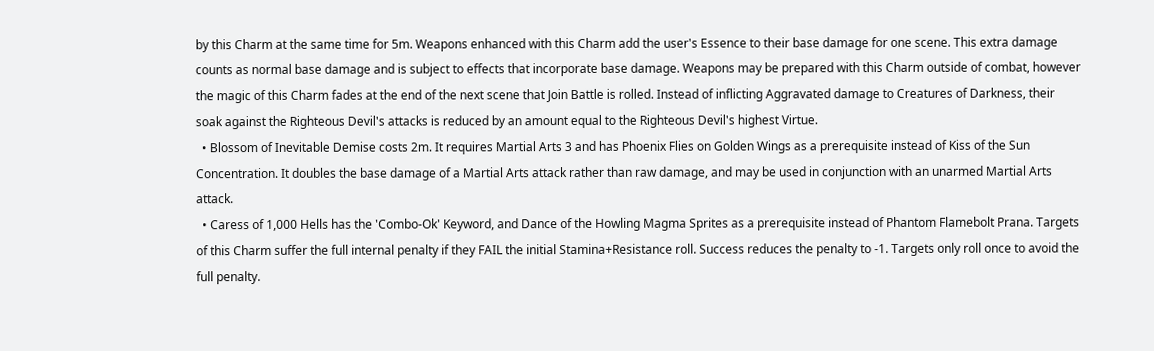by this Charm at the same time for 5m. Weapons enhanced with this Charm add the user's Essence to their base damage for one scene. This extra damage counts as normal base damage and is subject to effects that incorporate base damage. Weapons may be prepared with this Charm outside of combat, however the magic of this Charm fades at the end of the next scene that Join Battle is rolled. Instead of inflicting Aggravated damage to Creatures of Darkness, their soak against the Righteous Devil's attacks is reduced by an amount equal to the Righteous Devil's highest Virtue.
  • Blossom of Inevitable Demise costs 2m. It requires Martial Arts 3 and has Phoenix Flies on Golden Wings as a prerequisite instead of Kiss of the Sun Concentration. It doubles the base damage of a Martial Arts attack rather than raw damage, and may be used in conjunction with an unarmed Martial Arts attack.
  • Caress of 1,000 Hells has the 'Combo-Ok' Keyword, and Dance of the Howling Magma Sprites as a prerequisite instead of Phantom Flamebolt Prana. Targets of this Charm suffer the full internal penalty if they FAIL the initial Stamina+Resistance roll. Success reduces the penalty to -1. Targets only roll once to avoid the full penalty.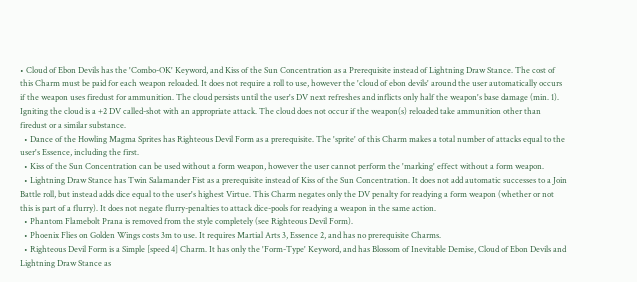• Cloud of Ebon Devils has the 'Combo-OK' Keyword, and Kiss of the Sun Concentration as a Prerequisite instead of Lightning Draw Stance. The cost of this Charm must be paid for each weapon reloaded. It does not require a roll to use, however the 'cloud of ebon devils' around the user automatically occurs if the weapon uses firedust for ammunition. The cloud persists until the user's DV next refreshes and inflicts only half the weapon's base damage (min. 1). Igniting the cloud is a +2 DV called-shot with an appropriate attack. The cloud does not occur if the weapon(s) reloaded take ammunition other than firedust or a similar substance.
  • Dance of the Howling Magma Sprites has Righteous Devil Form as a prerequisite. The 'sprite' of this Charm makes a total number of attacks equal to the user's Essence, including the first.
  • Kiss of the Sun Concentration can be used without a form weapon, however the user cannot perform the 'marking' effect without a form weapon.
  • Lightning Draw Stance has Twin Salamander Fist as a prerequisite instead of Kiss of the Sun Concentration. It does not add automatic successes to a Join Battle roll, but instead adds dice equal to the user's highest Virtue. This Charm negates only the DV penalty for readying a form weapon (whether or not this is part of a flurry). It does not negate flurry-penalties to attack dice-pools for readying a weapon in the same action.
  • Phantom Flamebolt Prana is removed from the style completely (see Righteous Devil Form).
  • Phoenix Flies on Golden Wings costs 3m to use. It requires Martial Arts 3, Essence 2, and has no prerequisite Charms.
  • Righteous Devil Form is a Simple [speed 4] Charm. It has only the 'Form-Type' Keyword, and has Blossom of Inevitable Demise, Cloud of Ebon Devils and Lightning Draw Stance as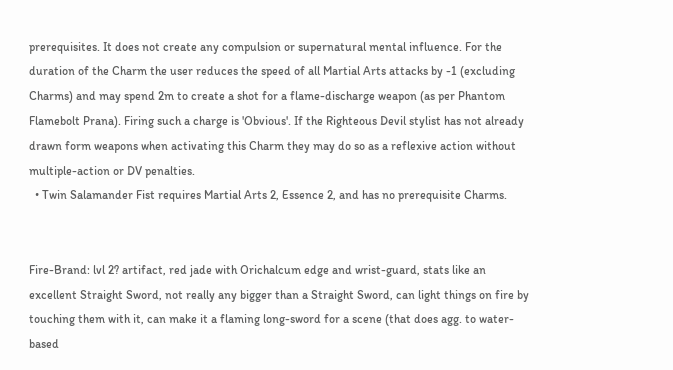prerequisites. It does not create any compulsion or supernatural mental influence. For the duration of the Charm the user reduces the speed of all Martial Arts attacks by -1 (excluding Charms) and may spend 2m to create a shot for a flame-discharge weapon (as per Phantom Flamebolt Prana). Firing such a charge is 'Obvious'. If the Righteous Devil stylist has not already drawn form weapons when activating this Charm they may do so as a reflexive action without multiple-action or DV penalties.
  • Twin Salamander Fist requires Martial Arts 2, Essence 2, and has no prerequisite Charms.


Fire-Brand: lvl 2? artifact, red jade with Orichalcum edge and wrist-guard, stats like an excellent Straight Sword, not really any bigger than a Straight Sword, can light things on fire by touching them with it, can make it a flaming long-sword for a scene (that does agg. to water-based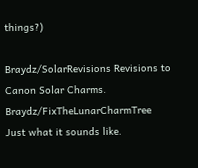things?)

Braydz/SolarRevisions Revisions to Canon Solar Charms. Braydz/FixTheLunarCharmTree Just what it sounds like.